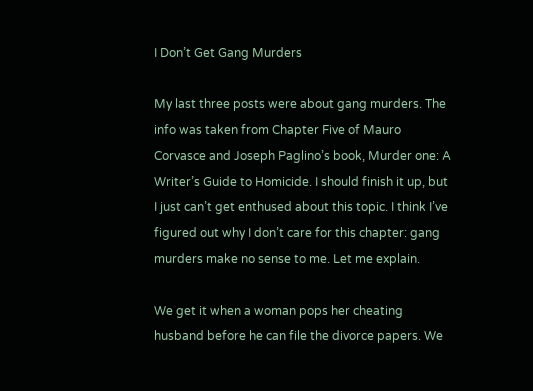I Don’t Get Gang Murders

My last three posts were about gang murders. The info was taken from Chapter Five of Mauro Corvasce and Joseph Paglino’s book, Murder one: A Writer’s Guide to Homicide. I should finish it up, but I just can’t get enthused about this topic. I think I’ve figured out why I don’t care for this chapter: gang murders make no sense to me. Let me explain.

We get it when a woman pops her cheating husband before he can file the divorce papers. We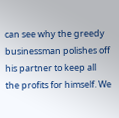can see why the greedy businessman polishes off his partner to keep all the profits for himself. We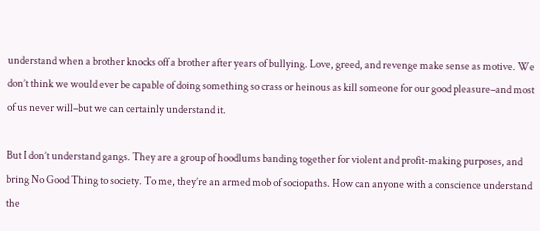understand when a brother knocks off a brother after years of bullying. Love, greed, and revenge make sense as motive. We don’t think we would ever be capable of doing something so crass or heinous as kill someone for our good pleasure–and most of us never will–but we can certainly understand it.

But I don’t understand gangs. They are a group of hoodlums banding together for violent and profit-making purposes, and bring No Good Thing to society. To me, they’re an armed mob of sociopaths. How can anyone with a conscience understand the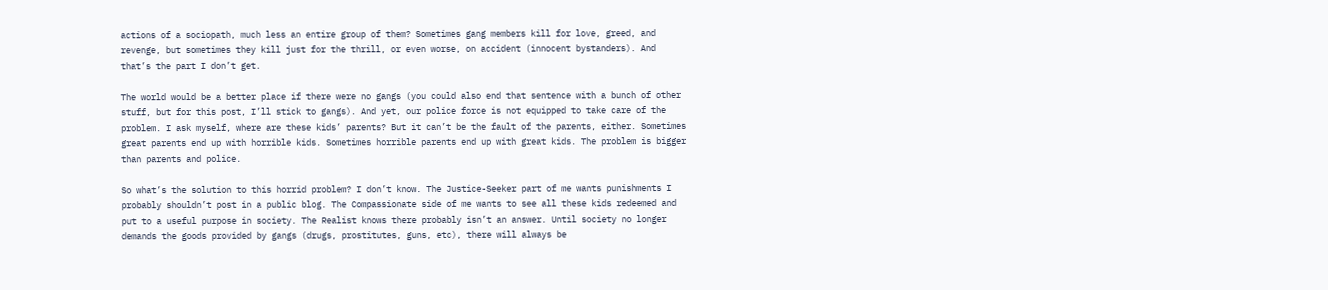actions of a sociopath, much less an entire group of them? Sometimes gang members kill for love, greed, and revenge, but sometimes they kill just for the thrill, or even worse, on accident (innocent bystanders). And that’s the part I don’t get.

The world would be a better place if there were no gangs (you could also end that sentence with a bunch of other stuff, but for this post, I’ll stick to gangs). And yet, our police force is not equipped to take care of the problem. I ask myself, where are these kids’ parents? But it can’t be the fault of the parents, either. Sometimes great parents end up with horrible kids. Sometimes horrible parents end up with great kids. The problem is bigger than parents and police.

So what’s the solution to this horrid problem? I don’t know. The Justice-Seeker part of me wants punishments I probably shouldn’t post in a public blog. The Compassionate side of me wants to see all these kids redeemed and put to a useful purpose in society. The Realist knows there probably isn’t an answer. Until society no longer demands the goods provided by gangs (drugs, prostitutes, guns, etc), there will always be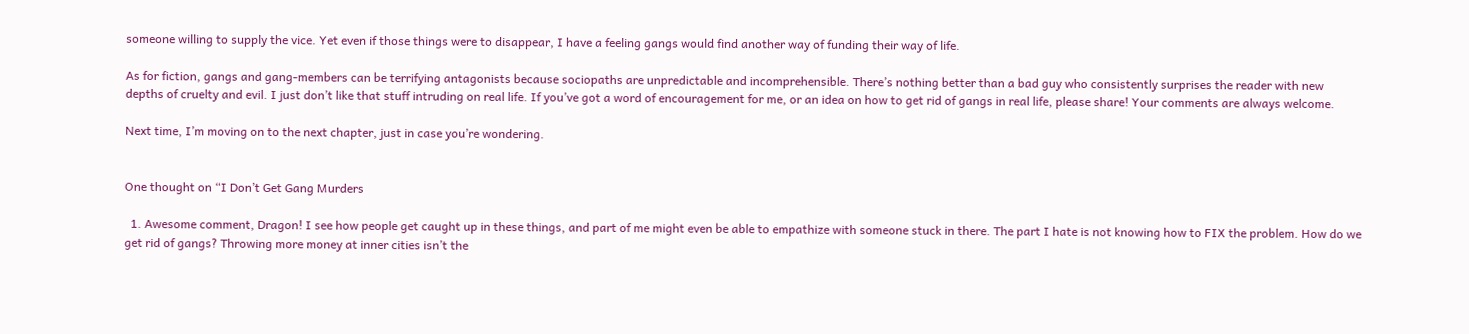someone willing to supply the vice. Yet even if those things were to disappear, I have a feeling gangs would find another way of funding their way of life.

As for fiction, gangs and gang-members can be terrifying antagonists because sociopaths are unpredictable and incomprehensible. There’s nothing better than a bad guy who consistently surprises the reader with new depths of cruelty and evil. I just don’t like that stuff intruding on real life. If you’ve got a word of encouragement for me, or an idea on how to get rid of gangs in real life, please share! Your comments are always welcome.

Next time, I’m moving on to the next chapter, just in case you’re wondering.


One thought on “I Don’t Get Gang Murders

  1. Awesome comment, Dragon! I see how people get caught up in these things, and part of me might even be able to empathize with someone stuck in there. The part I hate is not knowing how to FIX the problem. How do we get rid of gangs? Throwing more money at inner cities isn’t the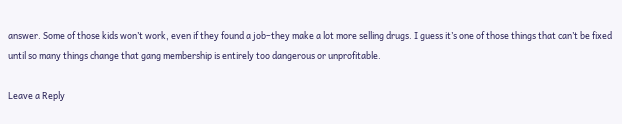answer. Some of those kids won’t work, even if they found a job–they make a lot more selling drugs. I guess it’s one of those things that can’t be fixed until so many things change that gang membership is entirely too dangerous or unprofitable.

Leave a Reply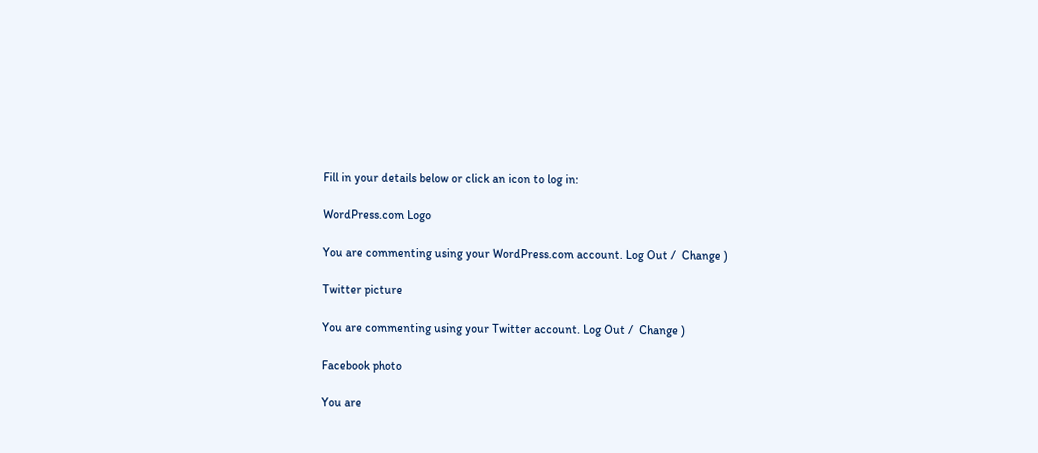Fill in your details below or click an icon to log in:

WordPress.com Logo

You are commenting using your WordPress.com account. Log Out /  Change )

Twitter picture

You are commenting using your Twitter account. Log Out /  Change )

Facebook photo

You are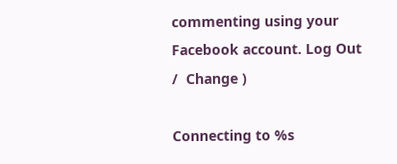commenting using your Facebook account. Log Out /  Change )

Connecting to %s